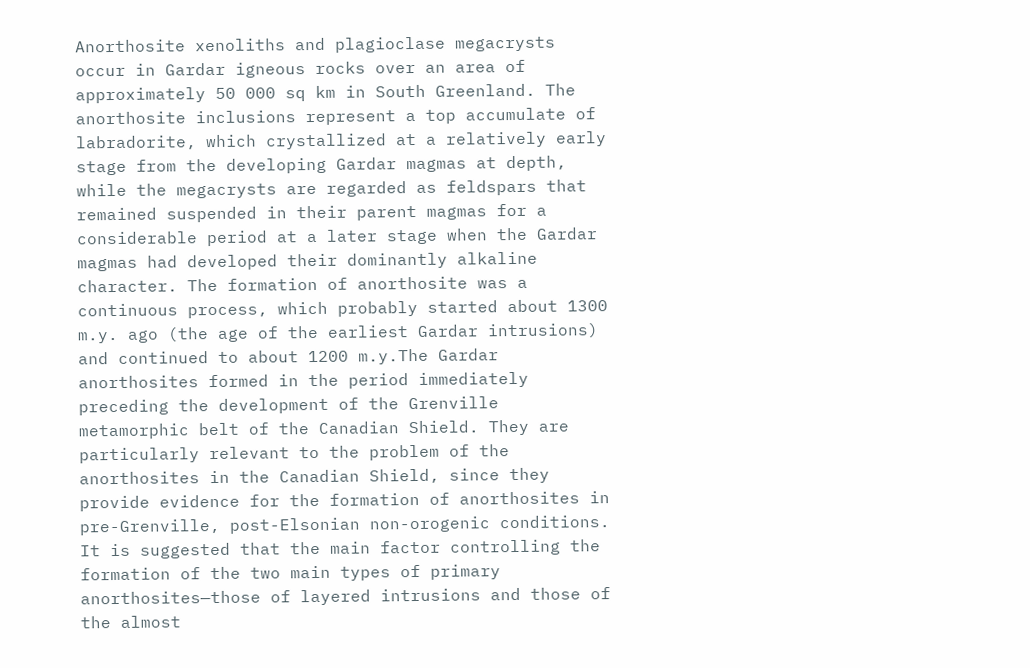Anorthosite xenoliths and plagioclase megacrysts occur in Gardar igneous rocks over an area of approximately 50 000 sq km in South Greenland. The anorthosite inclusions represent a top accumulate of labradorite, which crystallized at a relatively early stage from the developing Gardar magmas at depth, while the megacrysts are regarded as feldspars that remained suspended in their parent magmas for a considerable period at a later stage when the Gardar magmas had developed their dominantly alkaline character. The formation of anorthosite was a continuous process, which probably started about 1300 m.y. ago (the age of the earliest Gardar intrusions) and continued to about 1200 m.y.The Gardar anorthosites formed in the period immediately preceding the development of the Grenville metamorphic belt of the Canadian Shield. They are particularly relevant to the problem of the anorthosites in the Canadian Shield, since they provide evidence for the formation of anorthosites in pre-Grenville, post-Elsonian non-orogenic conditions. It is suggested that the main factor controlling the formation of the two main types of primary anorthosites—those of layered intrusions and those of the almost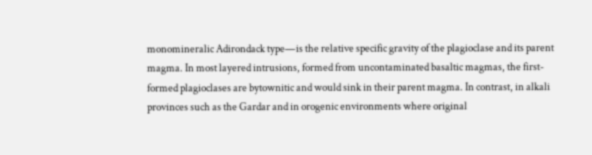monomineralic Adirondack type—is the relative specific gravity of the plagioclase and its parent magma. In most layered intrusions, formed from uncontaminated basaltic magmas, the first-formed plagioclases are bytownitic and would sink in their parent magma. In contrast, in alkali provinces such as the Gardar and in orogenic environments where original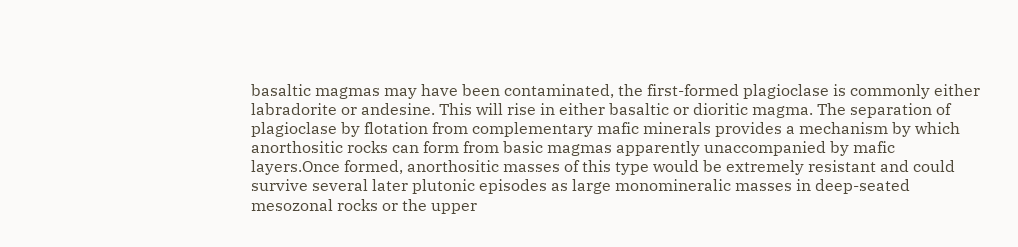basaltic magmas may have been contaminated, the first-formed plagioclase is commonly either labradorite or andesine. This will rise in either basaltic or dioritic magma. The separation of plagioclase by flotation from complementary mafic minerals provides a mechanism by which anorthositic rocks can form from basic magmas apparently unaccompanied by mafic layers.Once formed, anorthositic masses of this type would be extremely resistant and could survive several later plutonic episodes as large monomineralic masses in deep-seated mesozonal rocks or the upper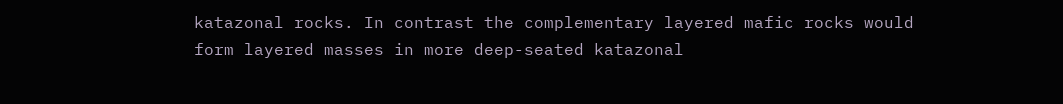katazonal rocks. In contrast the complementary layered mafic rocks would form layered masses in more deep-seated katazonal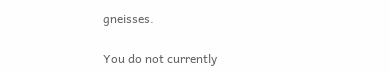gneisses.

You do not currently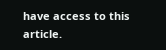have access to this article.